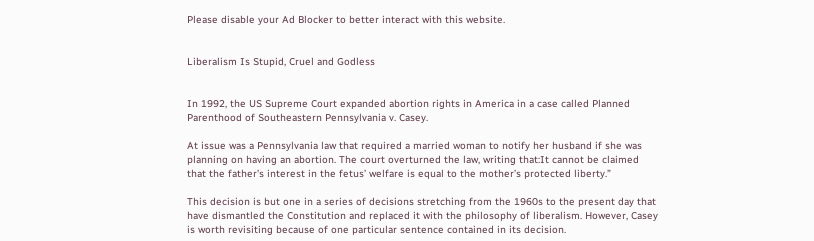Please disable your Ad Blocker to better interact with this website.


Liberalism Is Stupid, Cruel and Godless


In 1992, the US Supreme Court expanded abortion rights in America in a case called Planned Parenthood of Southeastern Pennsylvania v. Casey.

At issue was a Pennsylvania law that required a married woman to notify her husband if she was planning on having an abortion. The court overturned the law, writing that:It cannot be claimed that the father’s interest in the fetus’ welfare is equal to the mother’s protected liberty.”

This decision is but one in a series of decisions stretching from the 1960s to the present day that have dismantled the Constitution and replaced it with the philosophy of liberalism. However, Casey is worth revisiting because of one particular sentence contained in its decision.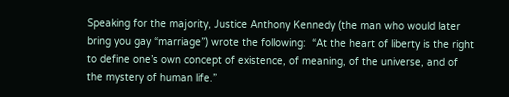Speaking for the majority, Justice Anthony Kennedy (the man who would later bring you gay “marriage”) wrote the following:  “At the heart of liberty is the right to define one’s own concept of existence, of meaning, of the universe, and of the mystery of human life.”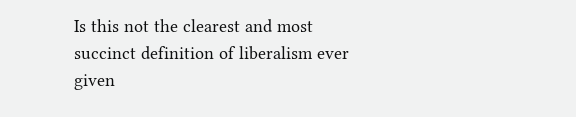Is this not the clearest and most succinct definition of liberalism ever given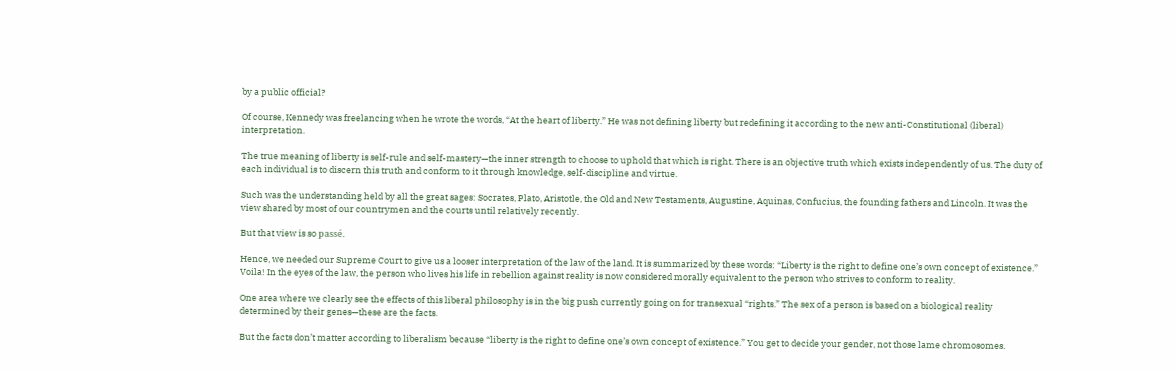by a public official?

Of course, Kennedy was freelancing when he wrote the words, “At the heart of liberty.” He was not defining liberty but redefining it according to the new anti-Constitutional (liberal) interpretation.

The true meaning of liberty is self-rule and self-mastery—the inner strength to choose to uphold that which is right. There is an objective truth which exists independently of us. The duty of each individual is to discern this truth and conform to it through knowledge, self-discipline and virtue.

Such was the understanding held by all the great sages: Socrates, Plato, Aristotle, the Old and New Testaments, Augustine, Aquinas, Confucius, the founding fathers and Lincoln. It was the view shared by most of our countrymen and the courts until relatively recently.

But that view is so passé.

Hence, we needed our Supreme Court to give us a looser interpretation of the law of the land. It is summarized by these words: “Liberty is the right to define one’s own concept of existence.” Voila! In the eyes of the law, the person who lives his life in rebellion against reality is now considered morally equivalent to the person who strives to conform to reality.

One area where we clearly see the effects of this liberal philosophy is in the big push currently going on for transexual “rights.” The sex of a person is based on a biological reality determined by their genes—these are the facts.

But the facts don’t matter according to liberalism because “liberty is the right to define one’s own concept of existence.” You get to decide your gender, not those lame chromosomes.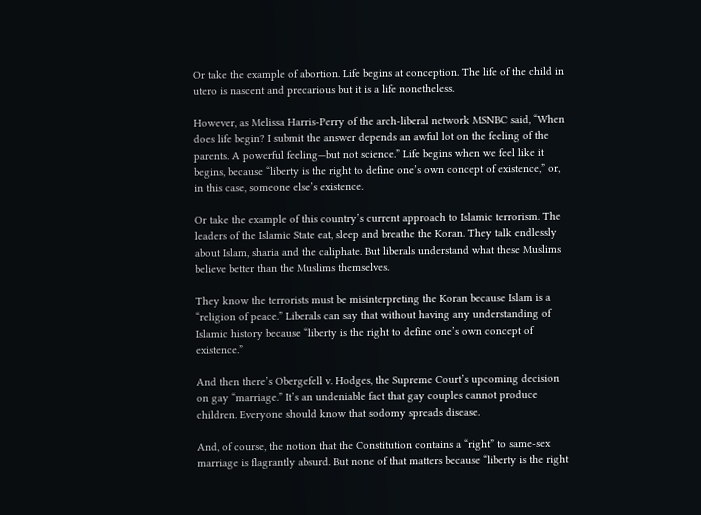Or take the example of abortion. Life begins at conception. The life of the child in utero is nascent and precarious but it is a life nonetheless.

However, as Melissa Harris-Perry of the arch-liberal network MSNBC said, “When does life begin? I submit the answer depends an awful lot on the feeling of the parents. A powerful feeling—but not science.” Life begins when we feel like it begins, because “liberty is the right to define one’s own concept of existence,” or, in this case, someone else’s existence.

Or take the example of this country’s current approach to Islamic terrorism. The leaders of the Islamic State eat, sleep and breathe the Koran. They talk endlessly about Islam, sharia and the caliphate. But liberals understand what these Muslims believe better than the Muslims themselves.

They know the terrorists must be misinterpreting the Koran because Islam is a “religion of peace.” Liberals can say that without having any understanding of Islamic history because “liberty is the right to define one’s own concept of existence.”

And then there’s Obergefell v. Hodges, the Supreme Court’s upcoming decision on gay “marriage.” It’s an undeniable fact that gay couples cannot produce children. Everyone should know that sodomy spreads disease.

And, of course, the notion that the Constitution contains a “right” to same-sex marriage is flagrantly absurd. But none of that matters because “liberty is the right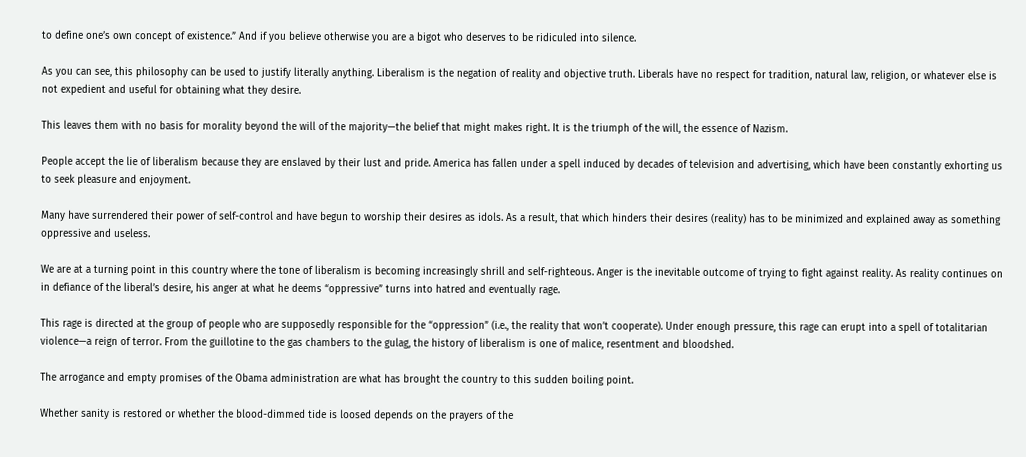to define one’s own concept of existence.” And if you believe otherwise you are a bigot who deserves to be ridiculed into silence.

As you can see, this philosophy can be used to justify literally anything. Liberalism is the negation of reality and objective truth. Liberals have no respect for tradition, natural law, religion, or whatever else is not expedient and useful for obtaining what they desire.

This leaves them with no basis for morality beyond the will of the majority—the belief that might makes right. It is the triumph of the will, the essence of Nazism.

People accept the lie of liberalism because they are enslaved by their lust and pride. America has fallen under a spell induced by decades of television and advertising, which have been constantly exhorting us to seek pleasure and enjoyment.

Many have surrendered their power of self-control and have begun to worship their desires as idols. As a result, that which hinders their desires (reality) has to be minimized and explained away as something oppressive and useless.

We are at a turning point in this country where the tone of liberalism is becoming increasingly shrill and self-righteous. Anger is the inevitable outcome of trying to fight against reality. As reality continues on in defiance of the liberal’s desire, his anger at what he deems “oppressive” turns into hatred and eventually rage.

This rage is directed at the group of people who are supposedly responsible for the “oppression” (i.e., the reality that won’t cooperate). Under enough pressure, this rage can erupt into a spell of totalitarian violence—a reign of terror. From the guillotine to the gas chambers to the gulag, the history of liberalism is one of malice, resentment and bloodshed.

The arrogance and empty promises of the Obama administration are what has brought the country to this sudden boiling point.

Whether sanity is restored or whether the blood-dimmed tide is loosed depends on the prayers of the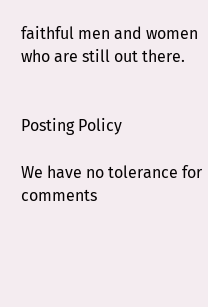faithful men and women who are still out there.


Posting Policy

We have no tolerance for comments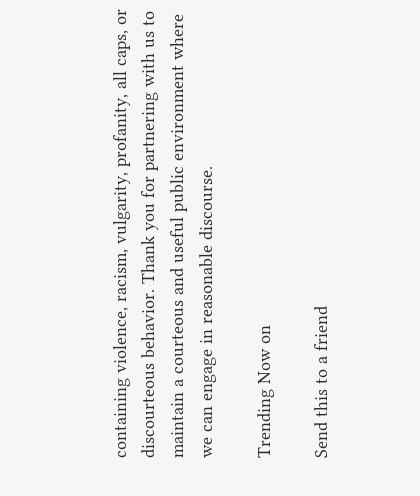containing violence, racism, vulgarity, profanity, all caps, or discourteous behavior. Thank you for partnering with us to maintain a courteous and useful public environment where we can engage in reasonable discourse.

Trending Now on

Send this to a friend